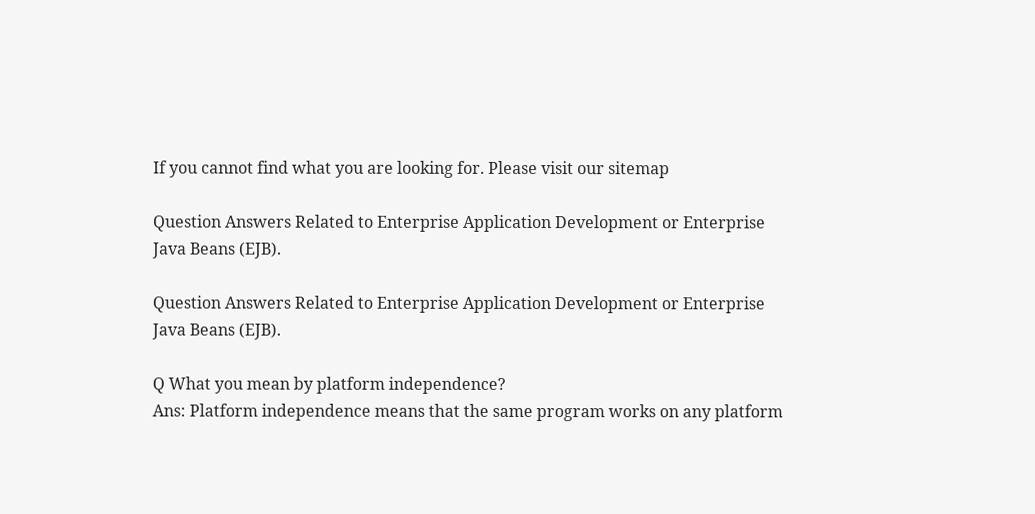If you cannot find what you are looking for. Please visit our sitemap

Question Answers Related to Enterprise Application Development or Enterprise Java Beans (EJB).

Question Answers Related to Enterprise Application Development or Enterprise Java Beans (EJB).

Q What you mean by platform independence?
Ans: Platform independence means that the same program works on any platform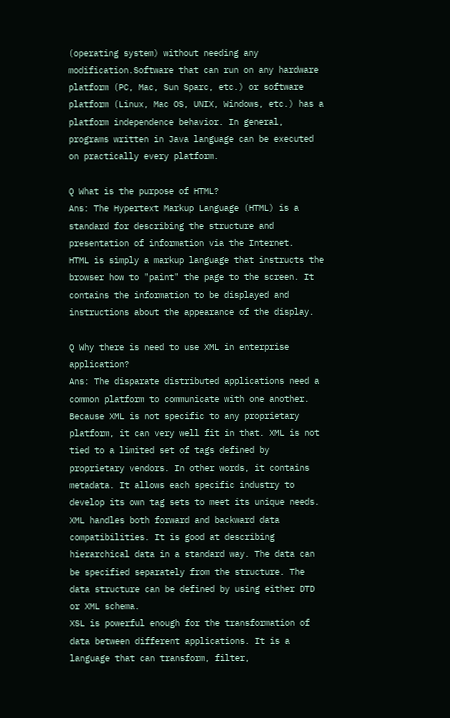(operating system) without needing any modification.Software that can run on any hardware platform (PC, Mac, Sun Sparc, etc.) or software platform (Linux, Mac OS, UNIX, Windows, etc.) has a platform independence behavior. In general, programs written in Java language can be executed on practically every platform.

Q What is the purpose of HTML?
Ans: The Hypertext Markup Language (HTML) is a standard for describing the structure and presentation of information via the Internet.
HTML is simply a markup language that instructs the browser how to "paint" the page to the screen. It contains the information to be displayed and instructions about the appearance of the display.

Q Why there is need to use XML in enterprise application?
Ans: The disparate distributed applications need a common platform to communicate with one another. Because XML is not specific to any proprietary platform, it can very well fit in that. XML is not tied to a limited set of tags defined by proprietary vendors. In other words, it contains metadata. It allows each specific industry to develop its own tag sets to meet its unique needs.
XML handles both forward and backward data compatibilities. It is good at describing hierarchical data in a standard way. The data can be specified separately from the structure. The data structure can be defined by using either DTD or XML schema.
XSL is powerful enough for the transformation of data between different applications. It is a language that can transform, filter,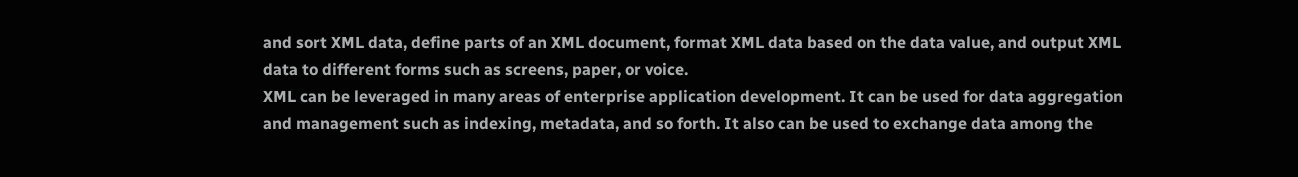and sort XML data, define parts of an XML document, format XML data based on the data value, and output XML data to different forms such as screens, paper, or voice.
XML can be leveraged in many areas of enterprise application development. It can be used for data aggregation and management such as indexing, metadata, and so forth. It also can be used to exchange data among the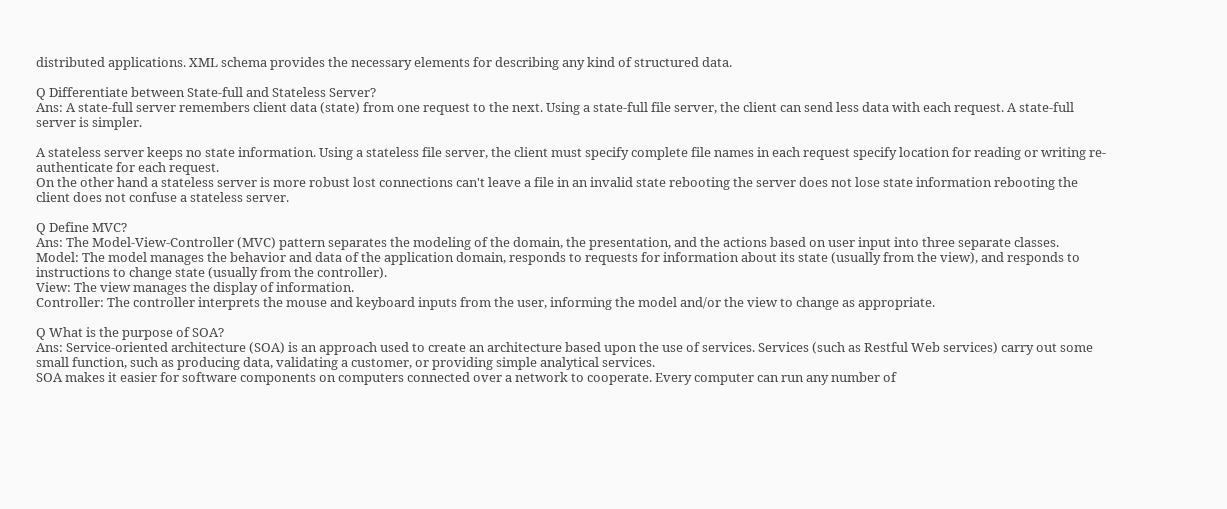distributed applications. XML schema provides the necessary elements for describing any kind of structured data.

Q Differentiate between State-full and Stateless Server?
Ans: A state-full server remembers client data (state) from one request to the next. Using a state-full file server, the client can send less data with each request. A state-full server is simpler.

A stateless server keeps no state information. Using a stateless file server, the client must specify complete file names in each request specify location for reading or writing re-authenticate for each request.
On the other hand a stateless server is more robust lost connections can't leave a file in an invalid state rebooting the server does not lose state information rebooting the client does not confuse a stateless server.

Q Define MVC?
Ans: The Model-View-Controller (MVC) pattern separates the modeling of the domain, the presentation, and the actions based on user input into three separate classes.
Model: The model manages the behavior and data of the application domain, responds to requests for information about its state (usually from the view), and responds to instructions to change state (usually from the controller).
View: The view manages the display of information.
Controller: The controller interprets the mouse and keyboard inputs from the user, informing the model and/or the view to change as appropriate.

Q What is the purpose of SOA?
Ans: Service-oriented architecture (SOA) is an approach used to create an architecture based upon the use of services. Services (such as Restful Web services) carry out some small function, such as producing data, validating a customer, or providing simple analytical services.
SOA makes it easier for software components on computers connected over a network to cooperate. Every computer can run any number of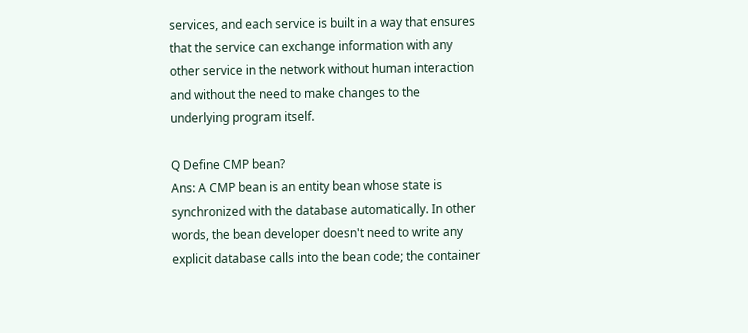services, and each service is built in a way that ensures that the service can exchange information with any other service in the network without human interaction and without the need to make changes to the underlying program itself.

Q Define CMP bean?
Ans: A CMP bean is an entity bean whose state is synchronized with the database automatically. In other words, the bean developer doesn't need to write any explicit database calls into the bean code; the container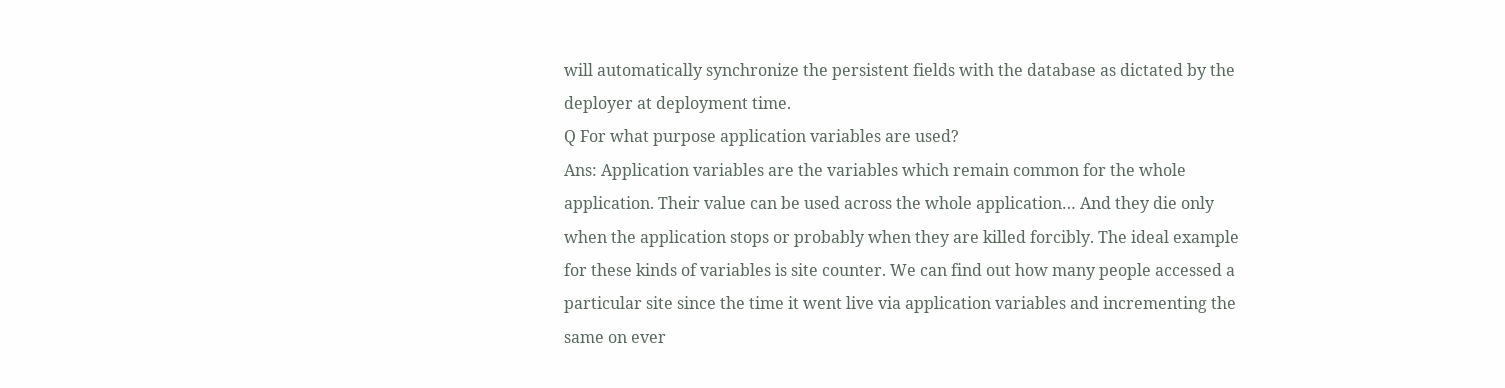will automatically synchronize the persistent fields with the database as dictated by the deployer at deployment time.
Q For what purpose application variables are used?
Ans: Application variables are the variables which remain common for the whole application. Their value can be used across the whole application… And they die only when the application stops or probably when they are killed forcibly. The ideal example for these kinds of variables is site counter. We can find out how many people accessed a particular site since the time it went live via application variables and incrementing the same on ever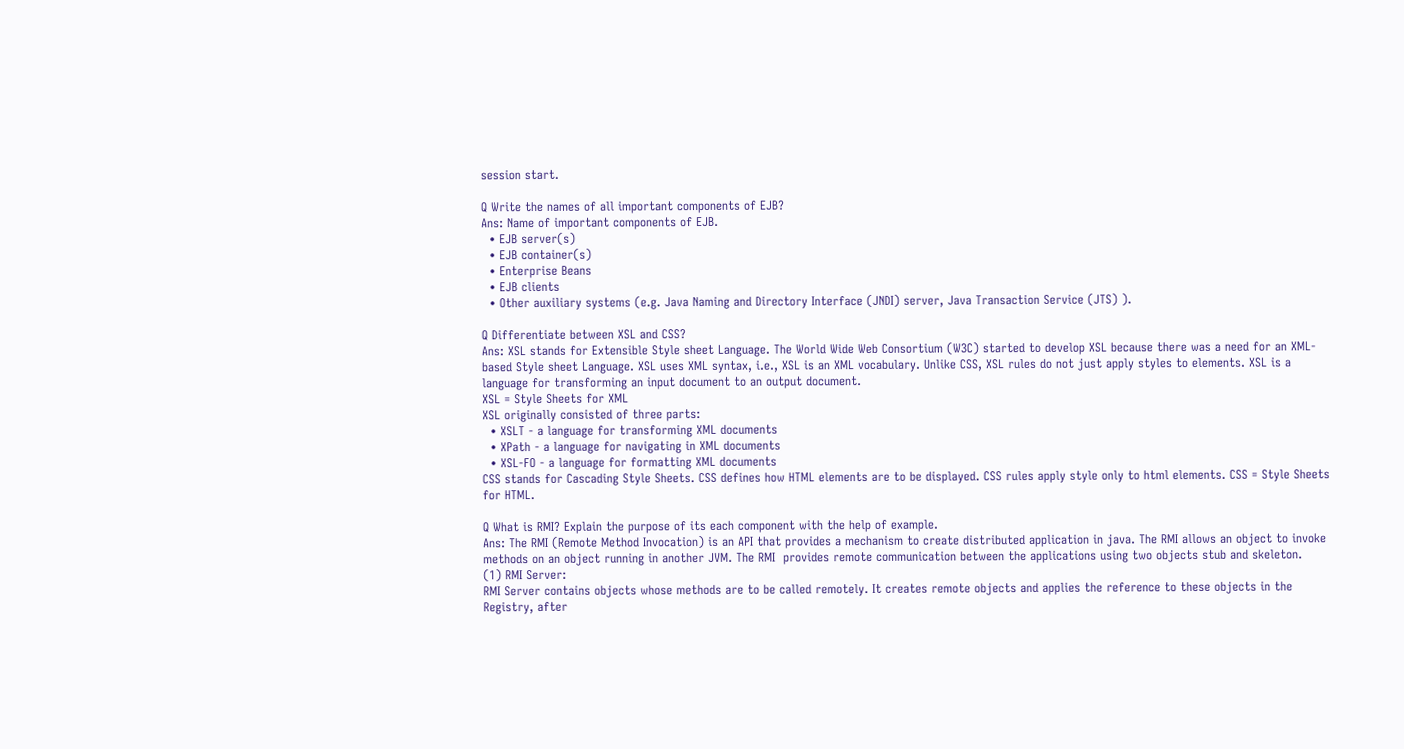session start.

Q Write the names of all important components of EJB?
Ans: Name of important components of EJB.
  • EJB server(s)
  • EJB container(s)
  • Enterprise Beans
  • EJB clients
  • Other auxiliary systems (e.g. Java Naming and Directory Interface (JNDI) server, Java Transaction Service (JTS) ).

Q Differentiate between XSL and CSS?
Ans: XSL stands for Extensible Style sheet Language. The World Wide Web Consortium (W3C) started to develop XSL because there was a need for an XML-based Style sheet Language. XSL uses XML syntax, i.e., XSL is an XML vocabulary. Unlike CSS, XSL rules do not just apply styles to elements. XSL is a language for transforming an input document to an output document.
XSL = Style Sheets for XML
XSL originally consisted of three parts:
  • XSLT - a language for transforming XML documents
  • XPath - a language for navigating in XML documents
  • XSL-FO - a language for formatting XML documents
CSS stands for Cascading Style Sheets. CSS defines how HTML elements are to be displayed. CSS rules apply style only to html elements. CSS = Style Sheets for HTML.

Q What is RMI? Explain the purpose of its each component with the help of example.
Ans: The RMI (Remote Method Invocation) is an API that provides a mechanism to create distributed application in java. The RMI allows an object to invoke methods on an object running in another JVM. The RMI  provides remote communication between the applications using two objects stub and skeleton.
(1) RMI Server:
RMI Server contains objects whose methods are to be called remotely. It creates remote objects and applies the reference to these objects in the Registry, after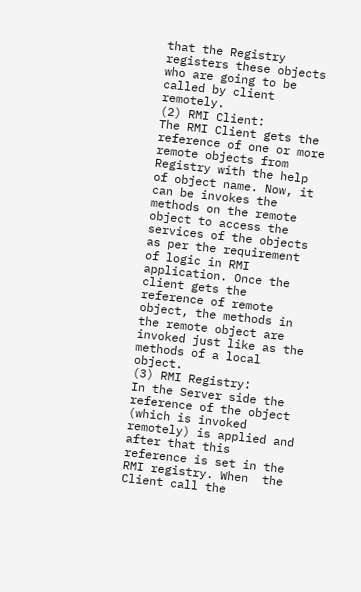that the Registry registers these objects who are going to be called by client remotely.
(2) RMI Client:
The RMI Client gets the reference of one or more remote objects from Registry with the help of object name. Now, it can be invokes the methods on the remote object to access the services of the objects as per the requirement of logic in RMI application. Once the client gets the reference of remote object, the methods in the remote object are invoked just like as the methods of a local object.
(3) RMI Registry:
In the Server side the reference of the object (which is invoked remotely) is applied and after that this reference is set in the RMI registry. When  the Client call the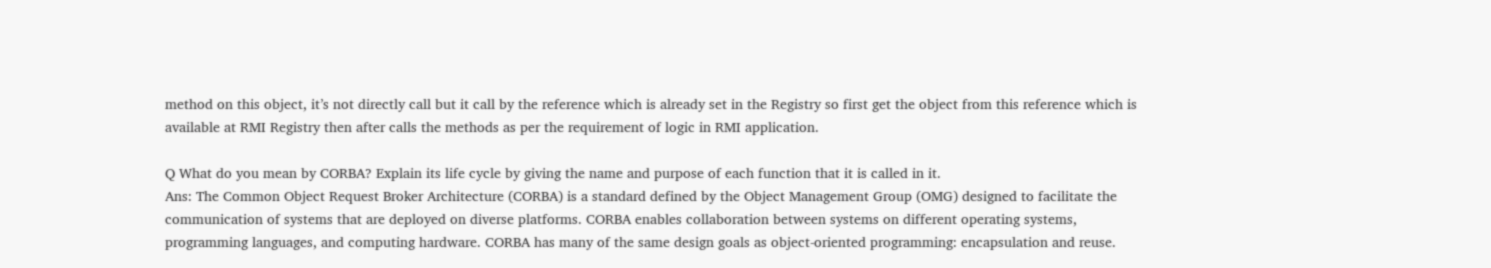method on this object, it’s not directly call but it call by the reference which is already set in the Registry so first get the object from this reference which is available at RMI Registry then after calls the methods as per the requirement of logic in RMI application.

Q What do you mean by CORBA? Explain its life cycle by giving the name and purpose of each function that it is called in it.
Ans: The Common Object Request Broker Architecture (CORBA) is a standard defined by the Object Management Group (OMG) designed to facilitate the communication of systems that are deployed on diverse platforms. CORBA enables collaboration between systems on different operating systems, programming languages, and computing hardware. CORBA has many of the same design goals as object-oriented programming: encapsulation and reuse.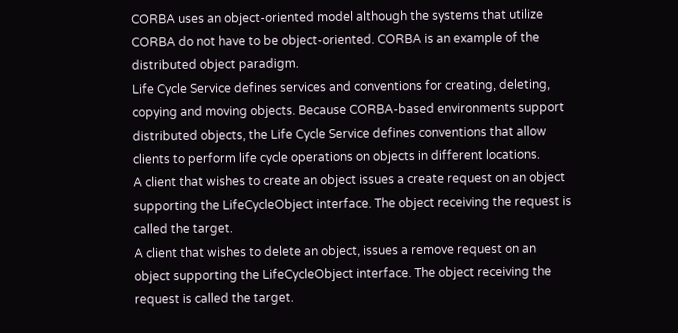CORBA uses an object-oriented model although the systems that utilize CORBA do not have to be object-oriented. CORBA is an example of the distributed object paradigm.
Life Cycle Service defines services and conventions for creating, deleting, copying and moving objects. Because CORBA-based environments support distributed objects, the Life Cycle Service defines conventions that allow clients to perform life cycle operations on objects in different locations.
A client that wishes to create an object issues a create request on an object supporting the LifeCycleObject interface. The object receiving the request is called the target.
A client that wishes to delete an object, issues a remove request on an object supporting the LifeCycleObject interface. The object receiving the request is called the target.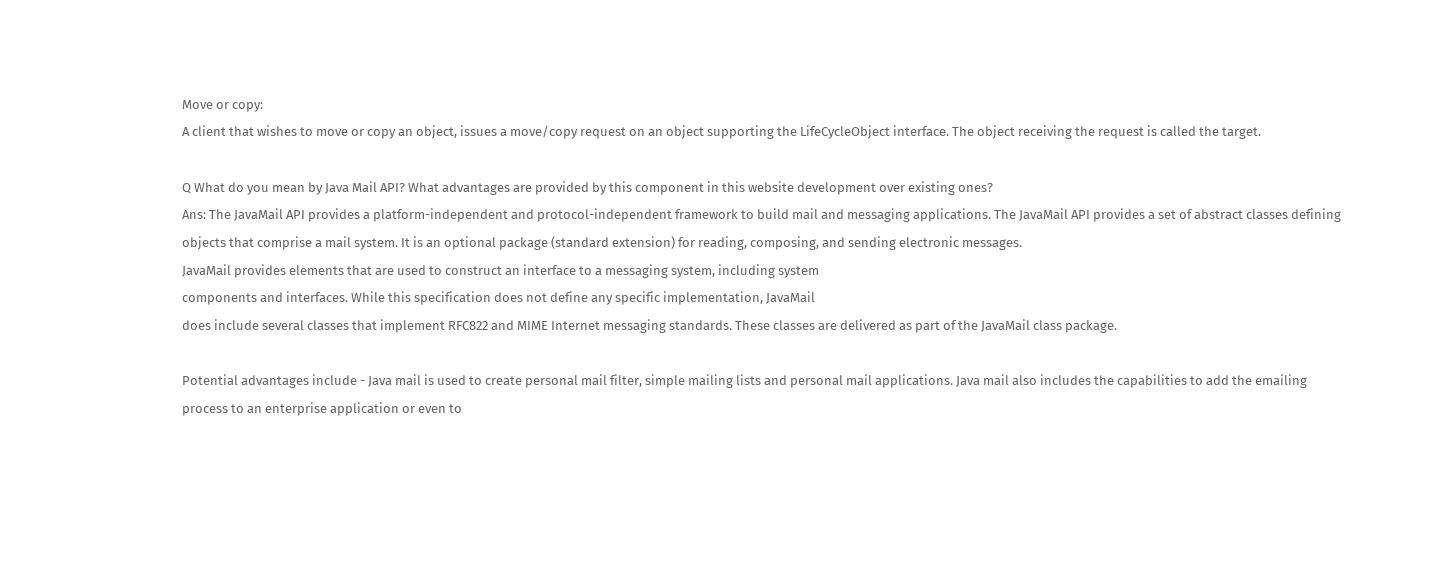Move or copy:
A client that wishes to move or copy an object, issues a move/copy request on an object supporting the LifeCycleObject interface. The object receiving the request is called the target.

Q What do you mean by Java Mail API? What advantages are provided by this component in this website development over existing ones?
Ans: The JavaMail API provides a platform-independent and protocol-independent framework to build mail and messaging applications. The JavaMail API provides a set of abstract classes defining objects that comprise a mail system. It is an optional package (standard extension) for reading, composing, and sending electronic messages.
JavaMail provides elements that are used to construct an interface to a messaging system, including system
components and interfaces. While this specification does not define any specific implementation, JavaMail
does include several classes that implement RFC822 and MIME Internet messaging standards. These classes are delivered as part of the JavaMail class package.

Potential advantages include - Java mail is used to create personal mail filter, simple mailing lists and personal mail applications. Java mail also includes the capabilities to add the emailing process to an enterprise application or even to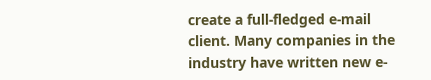create a full-fledged e-mail client. Many companies in the industry have written new e-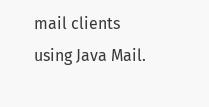mail clients using Java Mail.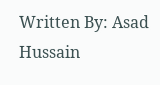Written By: Asad Hussain